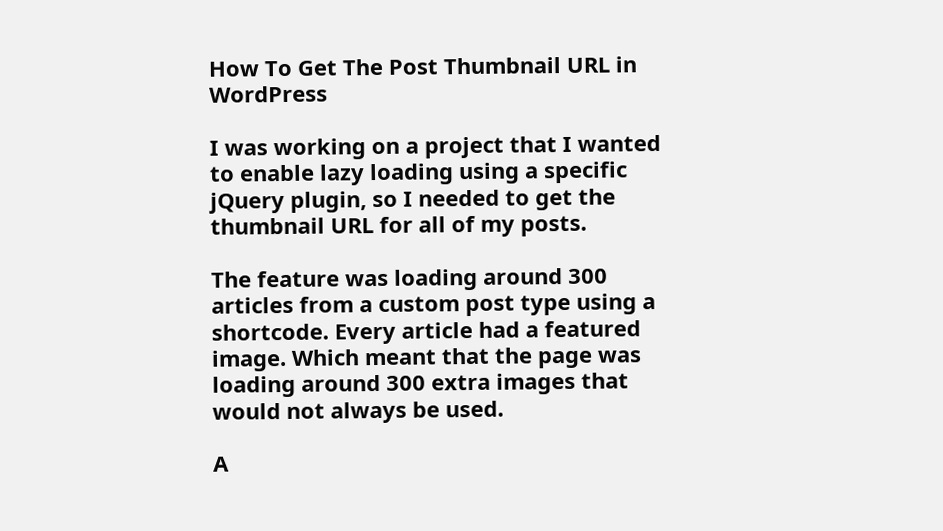How To Get The Post Thumbnail URL in WordPress

I was working on a project that I wanted to enable lazy loading using a specific jQuery plugin, so I needed to get the thumbnail URL for all of my posts.

The feature was loading around 300 articles from a custom post type using a shortcode. Every article had a featured image. Which meant that the page was loading around 300 extra images that would not always be used.

A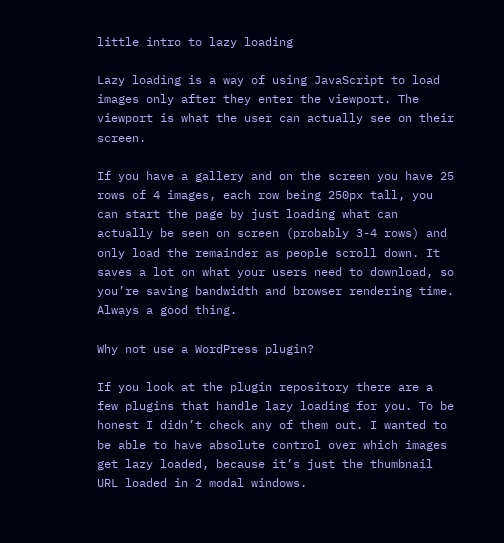little intro to lazy loading

Lazy loading is a way of using JavaScript to load images only after they enter the viewport. The viewport is what the user can actually see on their screen.

If you have a gallery and on the screen you have 25 rows of 4 images, each row being 250px tall, you can start the page by just loading what can actually be seen on screen (probably 3-4 rows) and only load the remainder as people scroll down. It saves a lot on what your users need to download, so you’re saving bandwidth and browser rendering time. Always a good thing.

Why not use a WordPress plugin?

If you look at the plugin repository there are a few plugins that handle lazy loading for you. To be honest I didn’t check any of them out. I wanted to be able to have absolute control over which images get lazy loaded, because it’s just the thumbnail URL loaded in 2 modal windows.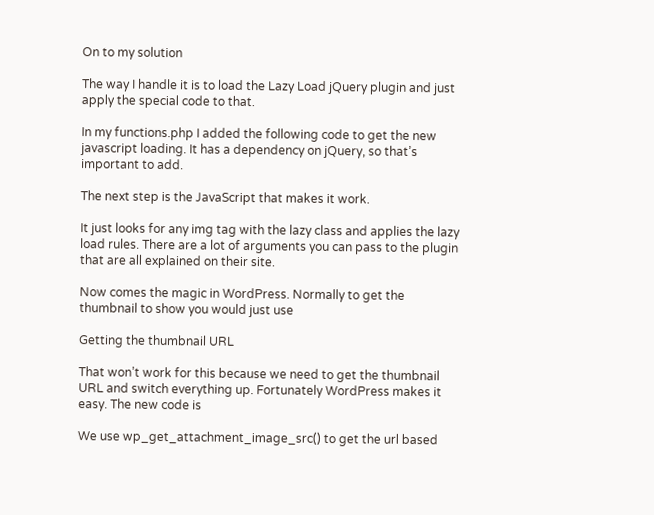On to my solution

The way I handle it is to load the Lazy Load jQuery plugin and just apply the special code to that.

In my functions.php I added the following code to get the new javascript loading. It has a dependency on jQuery, so that’s important to add.

The next step is the JavaScript that makes it work.

It just looks for any img tag with the lazy class and applies the lazy load rules. There are a lot of arguments you can pass to the plugin that are all explained on their site.

Now comes the magic in WordPress. Normally to get the thumbnail to show you would just use

Getting the thumbnail URL

That won’t work for this because we need to get the thumbnail URL and switch everything up. Fortunately WordPress makes it easy. The new code is

We use wp_get_attachment_image_src() to get the url based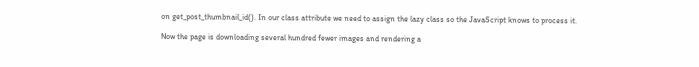on get_post_thumbnail_id(). In our class attribute we need to assign the lazy class so the JavaScript knows to process it.

Now the page is downloading several hundred fewer images and rendering a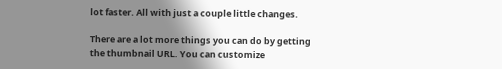lot faster. All with just a couple little changes.

There are a lot more things you can do by getting the thumbnail URL. You can customize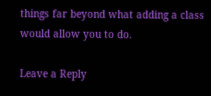things far beyond what adding a class would allow you to do.

Leave a Reply